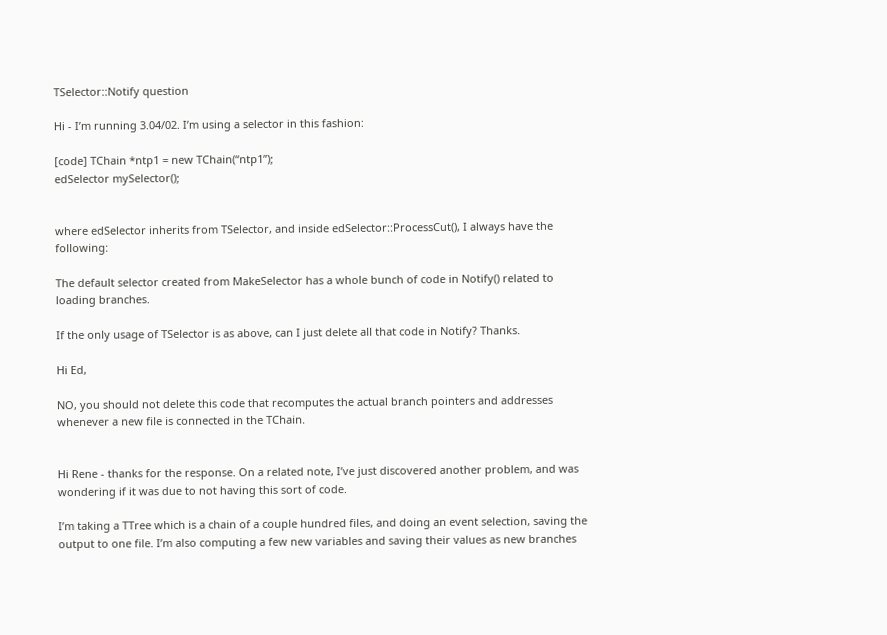TSelector::Notify question

Hi - I’m running 3.04/02. I’m using a selector in this fashion:

[code] TChain *ntp1 = new TChain(“ntp1”);
edSelector mySelector();


where edSelector inherits from TSelector, and inside edSelector::ProcessCut(), I always have the following:

The default selector created from MakeSelector has a whole bunch of code in Notify() related to loading branches.

If the only usage of TSelector is as above, can I just delete all that code in Notify? Thanks.

Hi Ed,

NO, you should not delete this code that recomputes the actual branch pointers and addresses whenever a new file is connected in the TChain.


Hi Rene - thanks for the response. On a related note, I’ve just discovered another problem, and was wondering if it was due to not having this sort of code.

I’m taking a TTree which is a chain of a couple hundred files, and doing an event selection, saving the output to one file. I’m also computing a few new variables and saving their values as new branches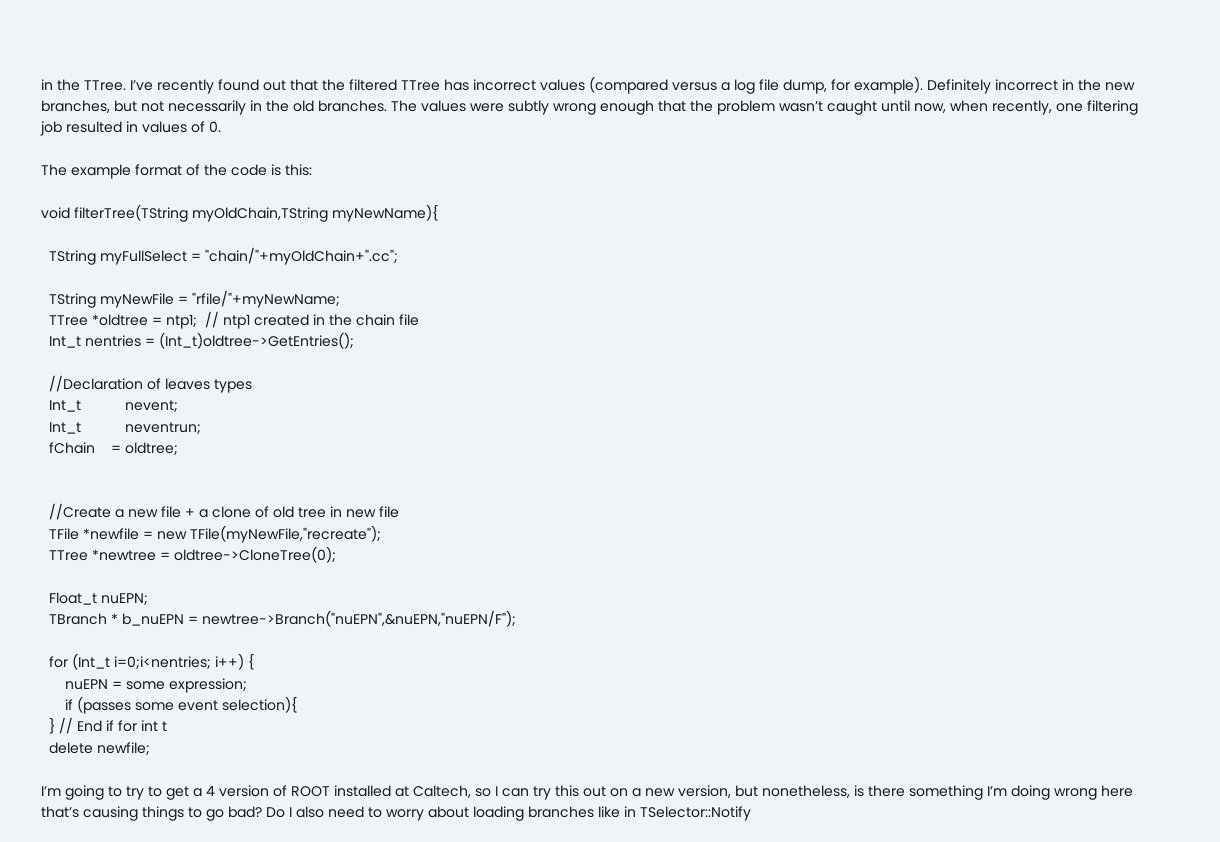in the TTree. I’ve recently found out that the filtered TTree has incorrect values (compared versus a log file dump, for example). Definitely incorrect in the new branches, but not necessarily in the old branches. The values were subtly wrong enough that the problem wasn’t caught until now, when recently, one filtering job resulted in values of 0.

The example format of the code is this:

void filterTree(TString myOldChain,TString myNewName){

  TString myFullSelect = "chain/"+myOldChain+".cc";

  TString myNewFile = "rfile/"+myNewName;
  TTree *oldtree = ntp1;  // ntp1 created in the chain file
  Int_t nentries = (Int_t)oldtree->GetEntries();

  //Declaration of leaves types
  Int_t           nevent;
  Int_t           neventrun;
  fChain    = oldtree;


  //Create a new file + a clone of old tree in new file
  TFile *newfile = new TFile(myNewFile,"recreate");
  TTree *newtree = oldtree->CloneTree(0);

  Float_t nuEPN;
  TBranch * b_nuEPN = newtree->Branch("nuEPN",&nuEPN,"nuEPN/F");

  for (Int_t i=0;i<nentries; i++) {
      nuEPN = some expression;
      if (passes some event selection){
  } // End if for int t
  delete newfile;

I’m going to try to get a 4 version of ROOT installed at Caltech, so I can try this out on a new version, but nonetheless, is there something I’m doing wrong here that’s causing things to go bad? Do I also need to worry about loading branches like in TSelector::Notify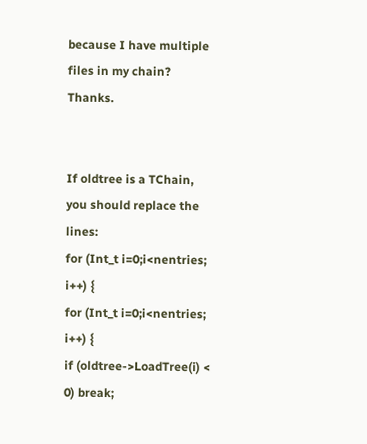because I have multiple files in my chain? Thanks.


If oldtree is a TChain, you should replace the lines:
for (Int_t i=0;i<nentries; i++) {
for (Int_t i=0;i<nentries; i++) {
if (oldtree->LoadTree(i) < 0) break;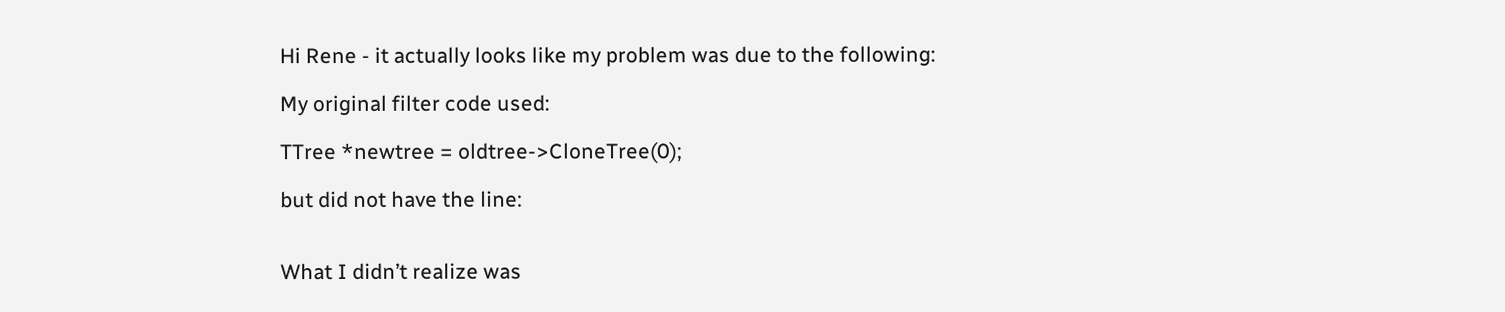Hi Rene - it actually looks like my problem was due to the following:

My original filter code used:

TTree *newtree = oldtree->CloneTree(0);

but did not have the line:


What I didn’t realize was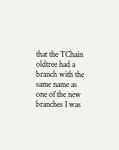that the TChain oldtree had a branch with the same name as one of the new branches I was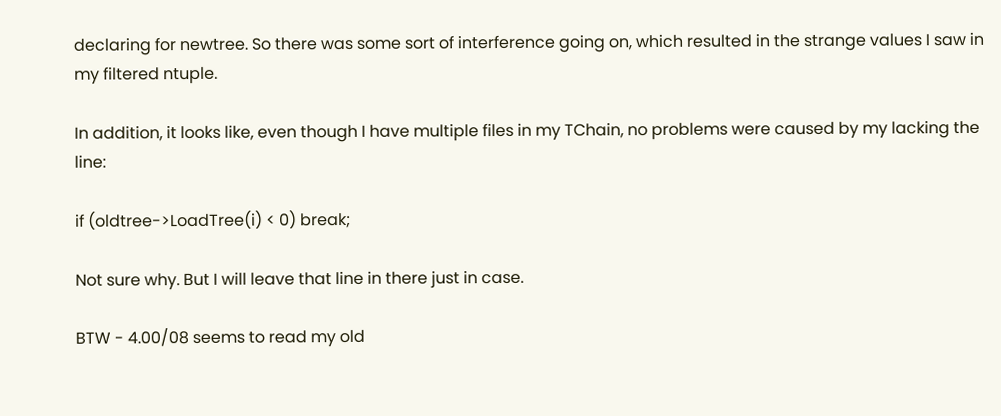declaring for newtree. So there was some sort of interference going on, which resulted in the strange values I saw in my filtered ntuple.

In addition, it looks like, even though I have multiple files in my TChain, no problems were caused by my lacking the line:

if (oldtree->LoadTree(i) < 0) break;

Not sure why. But I will leave that line in there just in case.

BTW - 4.00/08 seems to read my old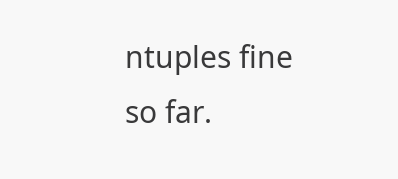ntuples fine so far.